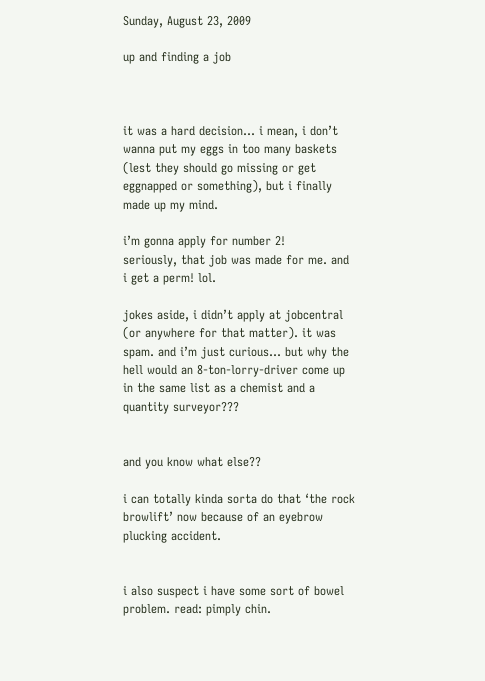Sunday, August 23, 2009

up and finding a job



it was a hard decision… i mean, i don’t wanna put my eggs in too many baskets (lest they should go missing or get eggnapped or something), but i finally made up my mind.

i’m gonna apply for number 2!
seriously, that job was made for me. and i get a perm! lol.

jokes aside, i didn’t apply at jobcentral (or anywhere for that matter). it was spam. and i’m just curious… but why the hell would an 8-ton-lorry-driver come up in the same list as a chemist and a quantity surveyor???


and you know what else??

i can totally kinda sorta do that ‘the rock browlift’ now because of an eyebrow plucking accident.


i also suspect i have some sort of bowel problem. read: pimply chin.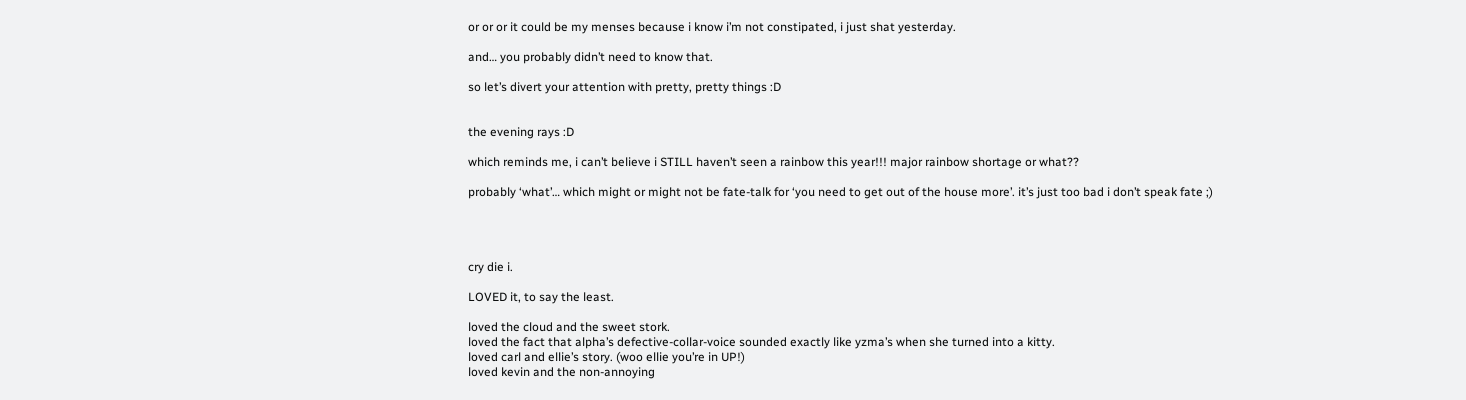or or or it could be my menses because i know i’m not constipated, i just shat yesterday.

and… you probably didn’t need to know that.

so let’s divert your attention with pretty, pretty things :D


the evening rays :D

which reminds me, i can’t believe i STILL haven’t seen a rainbow this year!!! major rainbow shortage or what??

probably ‘what’… which might or might not be fate-talk for ‘you need to get out of the house more’. it’s just too bad i don’t speak fate ;)




cry die i.

LOVED it, to say the least.

loved the cloud and the sweet stork.
loved the fact that alpha’s defective-collar-voice sounded exactly like yzma’s when she turned into a kitty.
loved carl and ellie’s story. (woo ellie you’re in UP!)
loved kevin and the non-annoying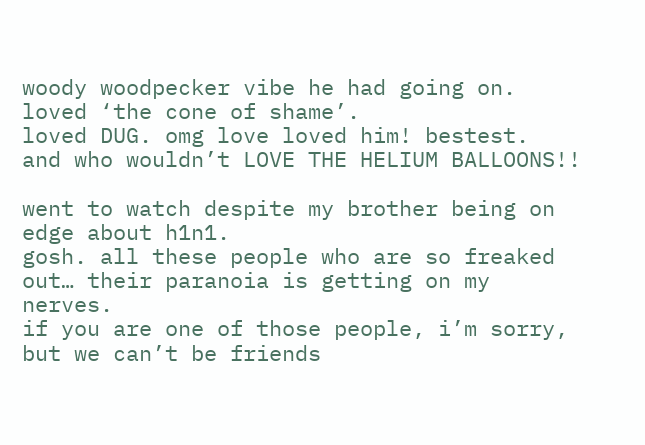woody woodpecker vibe he had going on.
loved ‘the cone of shame’.
loved DUG. omg love loved him! bestest.
and who wouldn’t LOVE THE HELIUM BALLOONS!!

went to watch despite my brother being on edge about h1n1.
gosh. all these people who are so freaked out… their paranoia is getting on my nerves.
if you are one of those people, i’m sorry, but we can’t be friends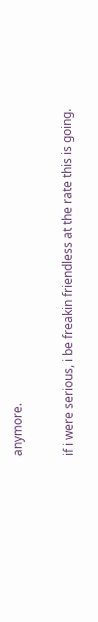anymore.

if i were serious, i be freakin friendless at the rate this is going.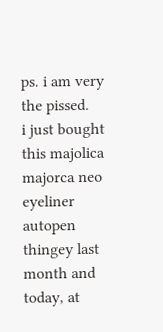ps. i am very the pissed.
i just bought this majolica majorca neo eyeliner autopen thingey last month and today, at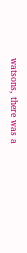watsons, there was a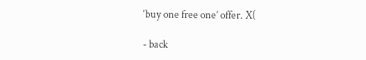‘buy one free one’ offer. X(

- back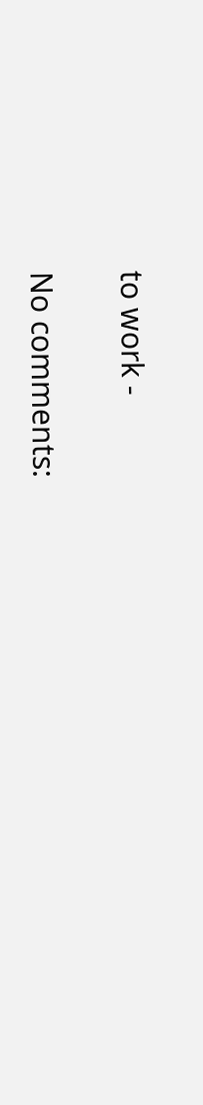to work -

No comments: